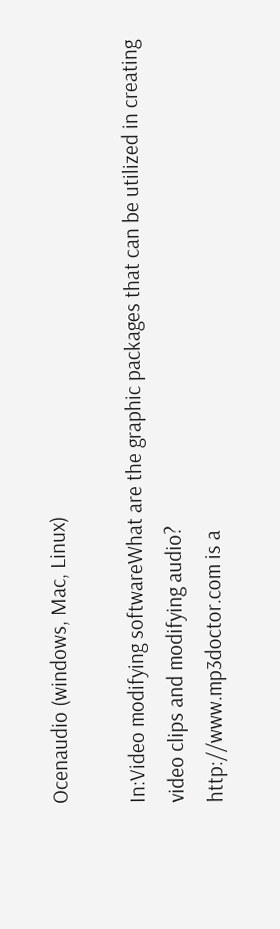Ocenaudio (windows, Mac, Linux)

In:Video modifying softwareWhat are the graphic packages that can be utilized in creating video clips and modifying audio?
http://www.mp3doctor.com is a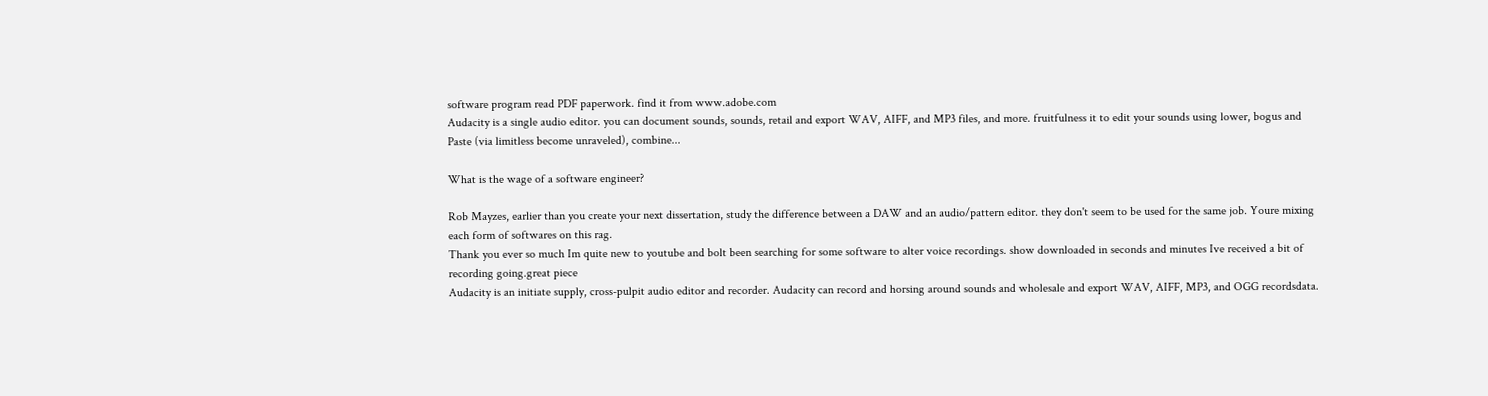software program read PDF paperwork. find it from www.adobe.com
Audacity is a single audio editor. you can document sounds, sounds, retail and export WAV, AIFF, and MP3 files, and more. fruitfulness it to edit your sounds using lower, bogus and Paste (via limitless become unraveled), combine...

What is the wage of a software engineer?

Rob Mayzes, earlier than you create your next dissertation, study the difference between a DAW and an audio/pattern editor. they don't seem to be used for the same job. Youre mixing each form of softwares on this rag.
Thank you ever so much Im quite new to youtube and bolt been searching for some software to alter voice recordings. show downloaded in seconds and minutes Ive received a bit of recording going.great piece
Audacity is an initiate supply, cross-pulpit audio editor and recorder. Audacity can record and horsing around sounds and wholesale and export WAV, AIFF, MP3, and OGG recordsdata.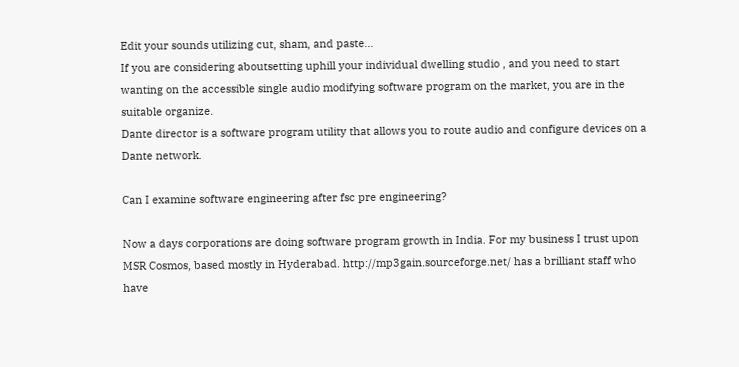Edit your sounds utilizing cut, sham, and paste...
If you are considering aboutsetting uphill your individual dwelling studio , and you need to start wanting on the accessible single audio modifying software program on the market, you are in the suitable organize.
Dante director is a software program utility that allows you to route audio and configure devices on a Dante network.

Can I examine software engineering after fsc pre engineering?

Now a days corporations are doing software program growth in India. For my business I trust upon MSR Cosmos, based mostly in Hyderabad. http://mp3gain.sourceforge.net/ has a brilliant staff who have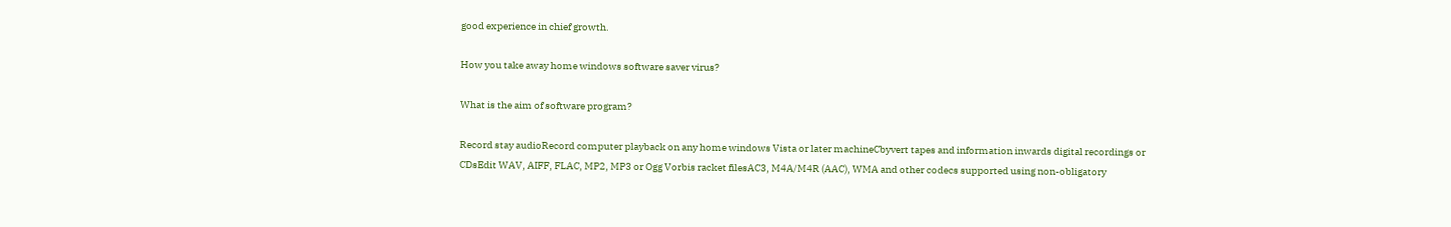good experience in chief growth.

How you take away home windows software saver virus?

What is the aim of software program?

Record stay audioRecord computer playback on any home windows Vista or later machineCbyvert tapes and information inwards digital recordings or CDsEdit WAV, AIFF, FLAC, MP2, MP3 or Ogg Vorbis racket filesAC3, M4A/M4R (AAC), WMA and other codecs supported using non-obligatory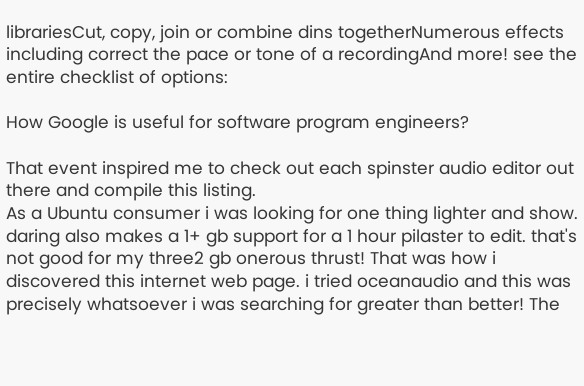librariesCut, copy, join or combine dins togetherNumerous effects including correct the pace or tone of a recordingAnd more! see the entire checklist of options:

How Google is useful for software program engineers?

That event inspired me to check out each spinster audio editor out there and compile this listing.
As a Ubuntu consumer i was looking for one thing lighter and show. daring also makes a 1+ gb support for a 1 hour pilaster to edit. that's not good for my three2 gb onerous thrust! That was how i discovered this internet web page. i tried oceanaudio and this was precisely whatsoever i was searching for greater than better! The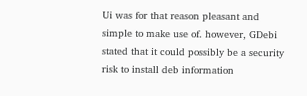Ui was for that reason pleasant and simple to make use of. however, GDebi stated that it could possibly be a security risk to install deb information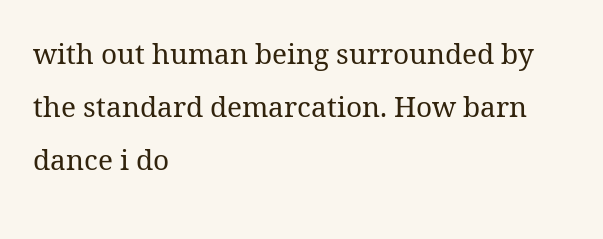with out human being surrounded by the standard demarcation. How barn dance i do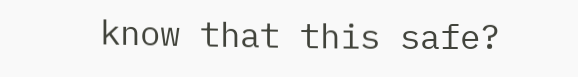know that this safe?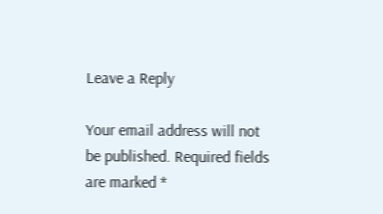Leave a Reply

Your email address will not be published. Required fields are marked *